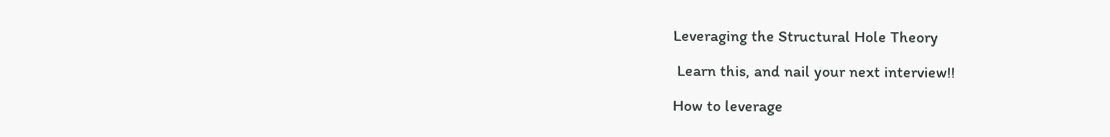Leveraging the Structural Hole Theory

 Learn this, and nail your next interview!!

How to leverage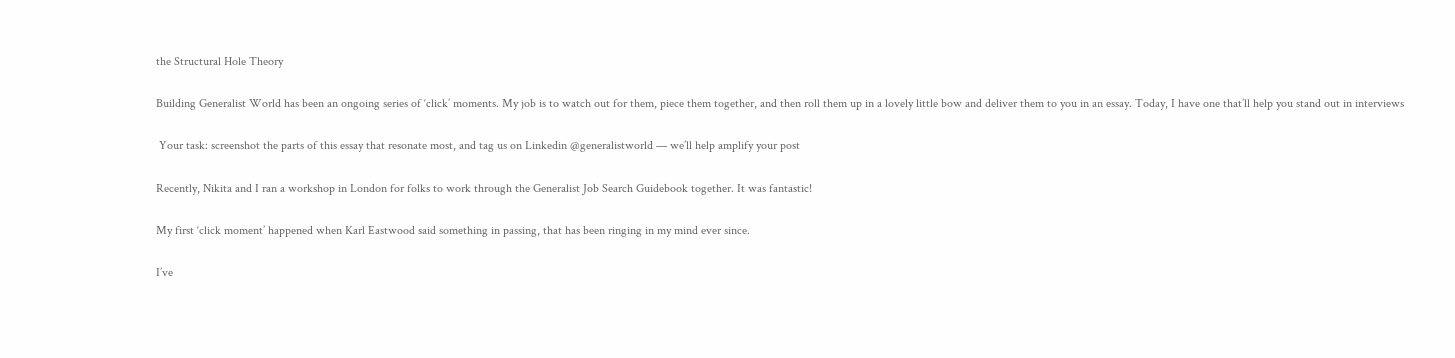the Structural Hole Theory

Building Generalist World has been an ongoing series of ‘click’ moments. My job is to watch out for them, piece them together, and then roll them up in a lovely little bow and deliver them to you in an essay. Today, I have one that’ll help you stand out in interviews

 Your task: screenshot the parts of this essay that resonate most, and tag us on Linkedin @generalistworld — we’ll help amplify your post

Recently, Nikita and I ran a workshop in London for folks to work through the Generalist Job Search Guidebook together. It was fantastic!

My first ‘click moment’ happened when Karl Eastwood said something in passing, that has been ringing in my mind ever since.

I’ve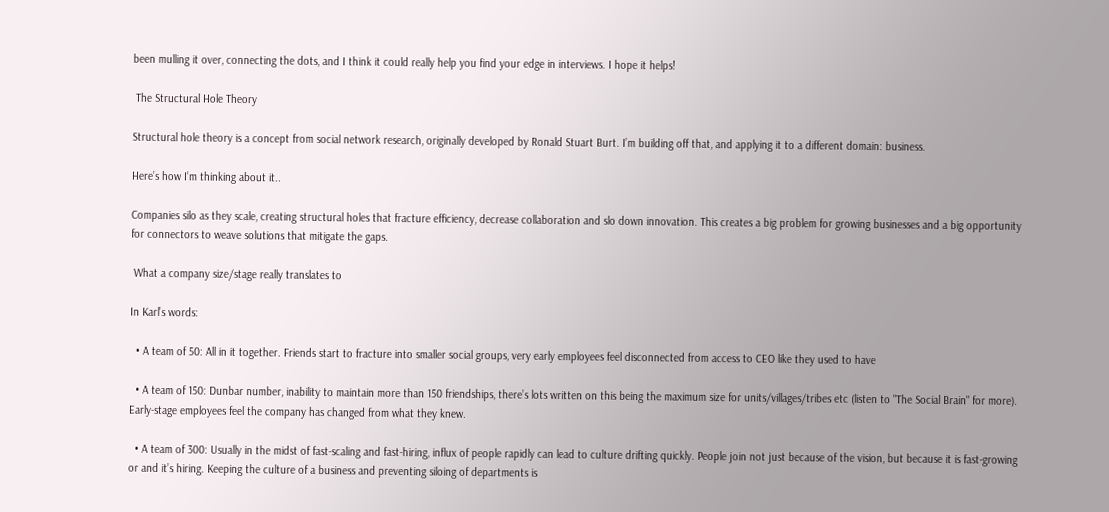been mulling it over, connecting the dots, and I think it could really help you find your edge in interviews. I hope it helps!

 The Structural Hole Theory

Structural hole theory is a concept from social network research, originally developed by Ronald Stuart Burt. I’m building off that, and applying it to a different domain: business.

Here’s how I’m thinking about it..

Companies silo as they scale, creating structural holes that fracture efficiency, decrease collaboration and slo down innovation. This creates a big problem for growing businesses and a big opportunity for connectors to weave solutions that mitigate the gaps.

 What a company size/stage really translates to

In Karl’s words:

  • A team of 50: All in it together. Friends start to fracture into smaller social groups, very early employees feel disconnected from access to CEO like they used to have

  • A team of 150: Dunbar number, inability to maintain more than 150 friendships, there’s lots written on this being the maximum size for units/villages/tribes etc (listen to "The Social Brain" for more). Early-stage employees feel the company has changed from what they knew.

  • A team of 300: Usually in the midst of fast-scaling and fast-hiring, influx of people rapidly can lead to culture drifting quickly. People join not just because of the vision, but because it is fast-growing or and it’s hiring. Keeping the culture of a business and preventing siloing of departments is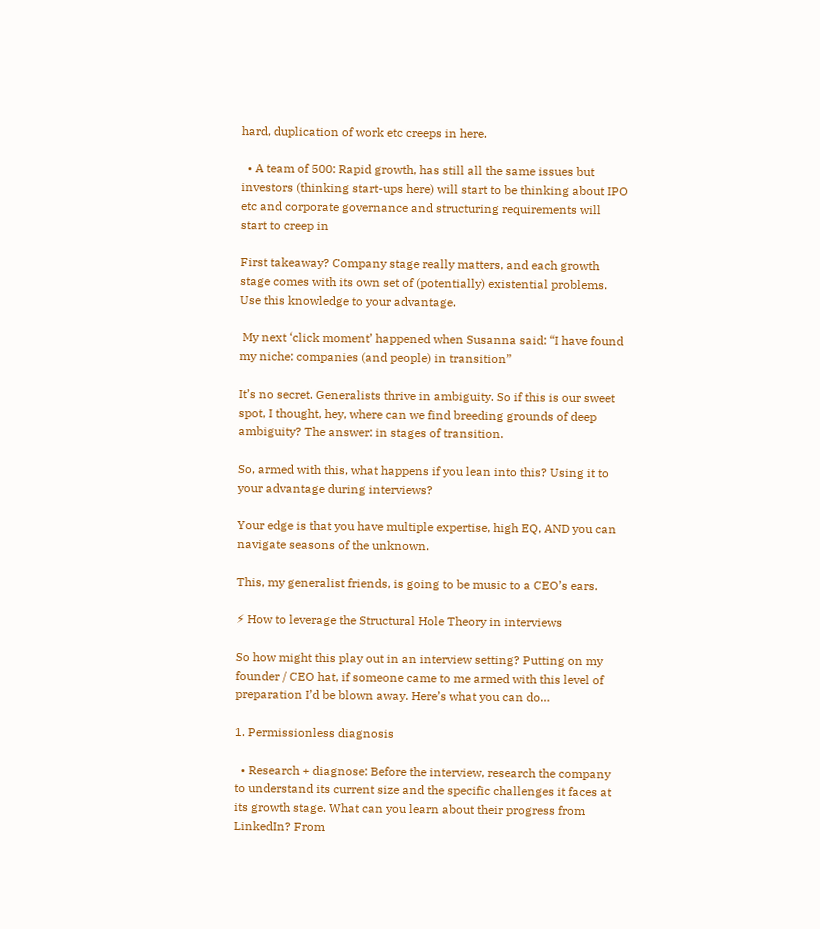hard, duplication of work etc creeps in here.

  • A team of 500: Rapid growth, has still all the same issues but investors (thinking start-ups here) will start to be thinking about IPO etc and corporate governance and structuring requirements will start to creep in

First takeaway? Company stage really matters, and each growth stage comes with its own set of (potentially) existential problems. Use this knowledge to your advantage.

 My next ‘click moment’ happened when Susanna said: “I have found my niche: companies (and people) in transition”

It’s no secret. Generalists thrive in ambiguity. So if this is our sweet spot, I thought, hey, where can we find breeding grounds of deep ambiguity? The answer: in stages of transition.

So, armed with this, what happens if you lean into this? Using it to your advantage during interviews?

Your edge is that you have multiple expertise, high EQ, AND you can navigate seasons of the unknown.

This, my generalist friends, is going to be music to a CEO’s ears.

⚡ How to leverage the Structural Hole Theory in interviews

So how might this play out in an interview setting? Putting on my founder / CEO hat, if someone came to me armed with this level of preparation I’d be blown away. Here’s what you can do…

1. Permissionless diagnosis

  • Research + diagnose: Before the interview, research the company to understand its current size and the specific challenges it faces at its growth stage. What can you learn about their progress from LinkedIn? From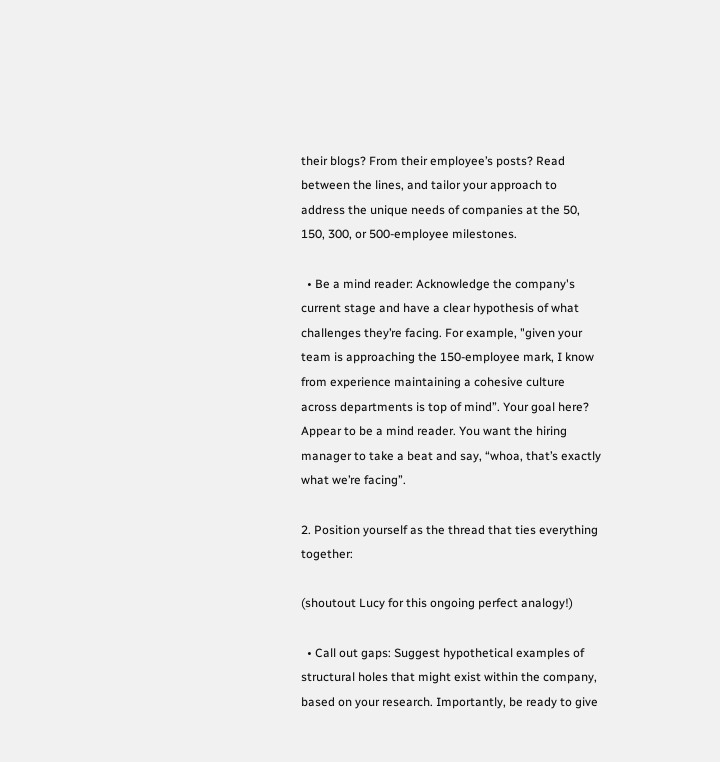their blogs? From their employee’s posts? Read between the lines, and tailor your approach to address the unique needs of companies at the 50, 150, 300, or 500-employee milestones.

  • Be a mind reader: Acknowledge the company's current stage and have a clear hypothesis of what challenges they’re facing. For example, "given your team is approaching the 150-employee mark, I know from experience maintaining a cohesive culture across departments is top of mind”. Your goal here? Appear to be a mind reader. You want the hiring manager to take a beat and say, “whoa, that’s exactly what we’re facing”.

2. Position yourself as the thread that ties everything together:

(shoutout Lucy for this ongoing perfect analogy!)

  • Call out gaps: Suggest hypothetical examples of structural holes that might exist within the company, based on your research. Importantly, be ready to give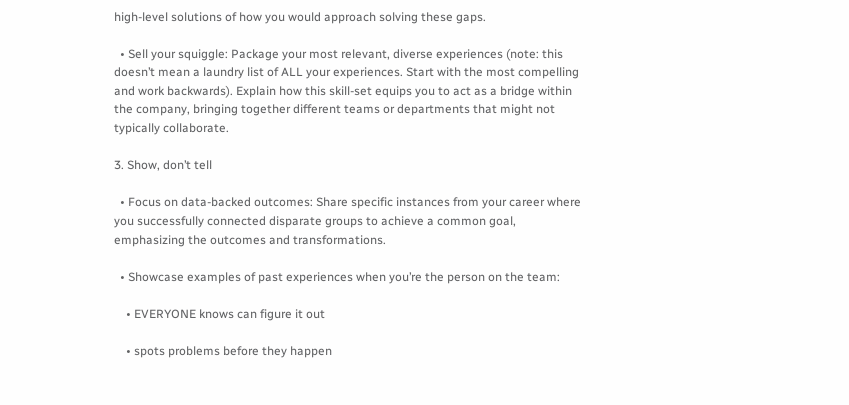high-level solutions of how you would approach solving these gaps.

  • Sell your squiggle: Package your most relevant, diverse experiences (note: this doesn’t mean a laundry list of ALL your experiences. Start with the most compelling and work backwards). Explain how this skill-set equips you to act as a bridge within the company, bringing together different teams or departments that might not typically collaborate.

3. Show, don’t tell

  • Focus on data-backed outcomes: Share specific instances from your career where you successfully connected disparate groups to achieve a common goal, emphasizing the outcomes and transformations.

  • Showcase examples of past experiences when you’re the person on the team:

    • EVERYONE knows can figure it out

    • spots problems before they happen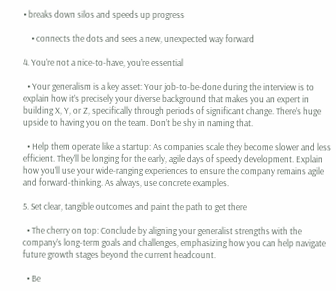• breaks down silos and speeds up progress

    • connects the dots and sees a new, unexpected way forward

4. You’re not a nice-to-have, you’re essential

  • Your generalism is a key asset: Your job-to-be-done during the interview is to explain how it’s precisely your diverse background that makes you an expert in building X, Y, or Z, specifically through periods of significant change. There’s huge upside to having you on the team. Don’t be shy in naming that.

  • Help them operate like a startup: As companies scale they become slower and less efficient. They’ll be longing for the early, agile days of speedy development. Explain how you’ll use your wide-ranging experiences to ensure the company remains agile and forward-thinking. As always, use concrete examples.

5. Set clear, tangible outcomes and paint the path to get there

  • The cherry on top: Conclude by aligning your generalist strengths with the company’s long-term goals and challenges, emphasizing how you can help navigate future growth stages beyond the current headcount.

  • Be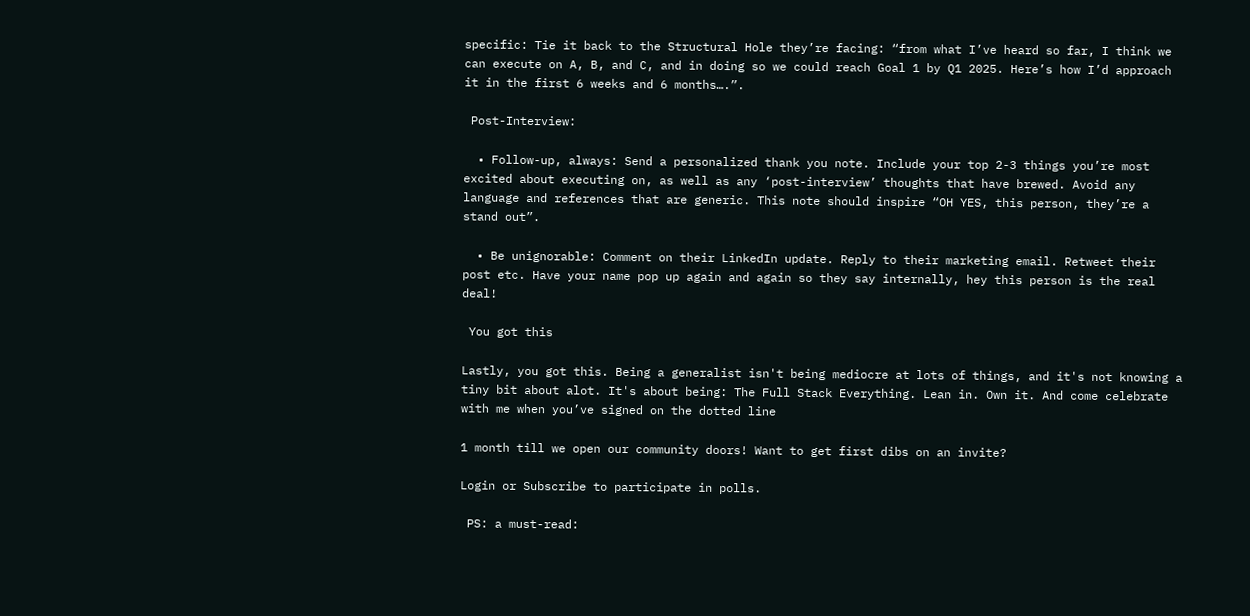specific: Tie it back to the Structural Hole they’re facing: “from what I’ve heard so far, I think we can execute on A, B, and C, and in doing so we could reach Goal 1 by Q1 2025. Here’s how I’d approach it in the first 6 weeks and 6 months….”.

 Post-Interview:

  • Follow-up, always: Send a personalized thank you note. Include your top 2-3 things you’re most excited about executing on, as well as any ‘post-interview’ thoughts that have brewed. Avoid any language and references that are generic. This note should inspire “OH YES, this person, they’re a stand out”.

  • Be unignorable: Comment on their LinkedIn update. Reply to their marketing email. Retweet their post etc. Have your name pop up again and again so they say internally, hey this person is the real deal!

 You got this

Lastly, you got this. Being a generalist isn't being mediocre at lots of things, and it's not knowing a tiny bit about alot. It's about being: The Full Stack Everything. Lean in. Own it. And come celebrate with me when you’ve signed on the dotted line

1 month till we open our community doors! Want to get first dibs on an invite?

Login or Subscribe to participate in polls.

 PS: a must-read: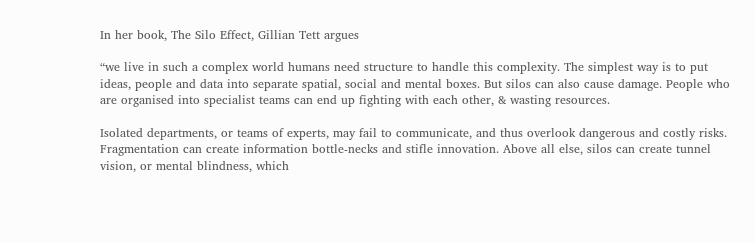In her book, The Silo Effect, Gillian Tett argues

“we live in such a complex world humans need structure to handle this complexity. The simplest way is to put ideas, people and data into separate spatial, social and mental boxes. But silos can also cause damage. People who are organised into specialist teams can end up fighting with each other, & wasting resources.

Isolated departments, or teams of experts, may fail to communicate, and thus overlook dangerous and costly risks. Fragmentation can create information bottle-necks and stifle innovation. Above all else, silos can create tunnel vision, or mental blindness, which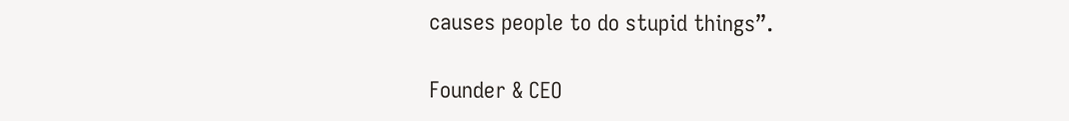causes people to do stupid things”.

Founder & CEO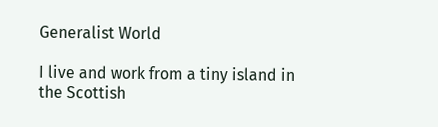Generalist World

I live and work from a tiny island in the Scottish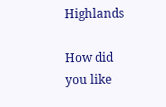Highlands

How did you like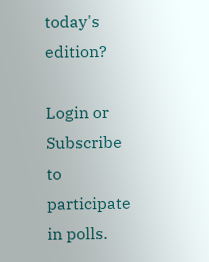today's edition?

Login or Subscribe to participate in polls.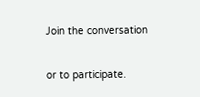Join the conversation

or to participate.